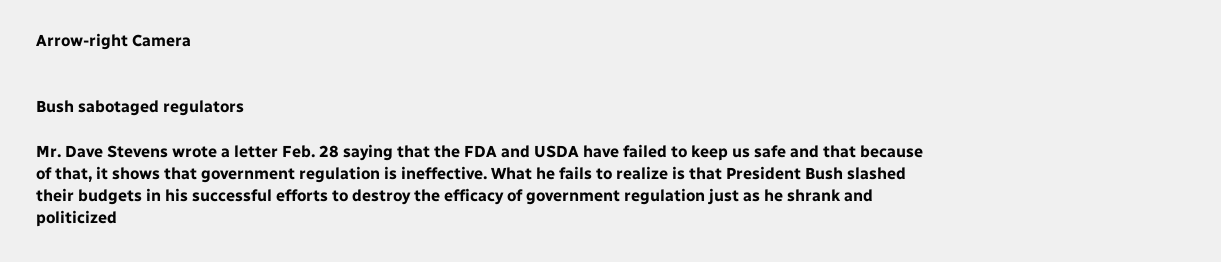Arrow-right Camera


Bush sabotaged regulators

Mr. Dave Stevens wrote a letter Feb. 28 saying that the FDA and USDA have failed to keep us safe and that because of that, it shows that government regulation is ineffective. What he fails to realize is that President Bush slashed their budgets in his successful efforts to destroy the efficacy of government regulation just as he shrank and politicized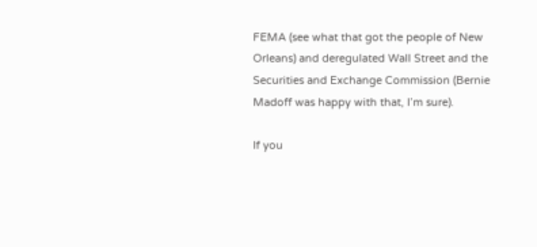FEMA (see what that got the people of New Orleans) and deregulated Wall Street and the Securities and Exchange Commission (Bernie Madoff was happy with that, I’m sure).

If you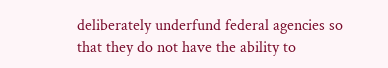deliberately underfund federal agencies so that they do not have the ability to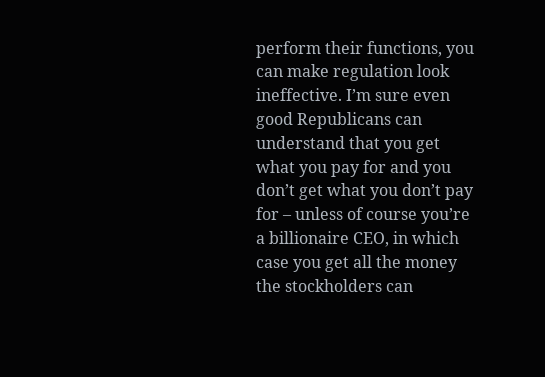perform their functions, you can make regulation look ineffective. I’m sure even good Republicans can understand that you get what you pay for and you don’t get what you don’t pay for – unless of course you’re a billionaire CEO, in which case you get all the money the stockholders can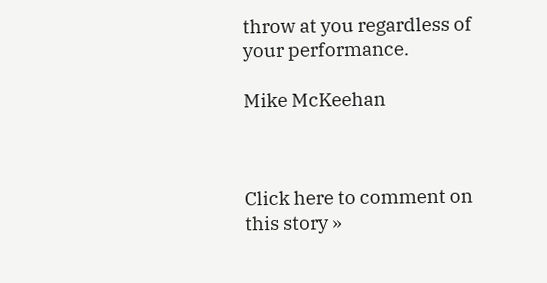throw at you regardless of your performance.

Mike McKeehan



Click here to comment on this story »